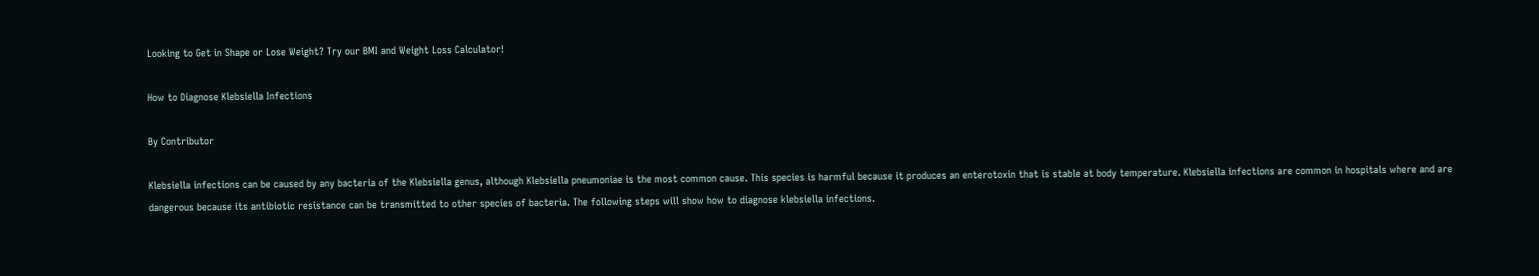Looking to Get in Shape or Lose Weight? Try our BMI and Weight Loss Calculator!

How to Diagnose Klebsiella Infections

By Contributor

Klebsiella infections can be caused by any bacteria of the Klebsiella genus, although Klebsiella pneumoniae is the most common cause. This species is harmful because it produces an enterotoxin that is stable at body temperature. Klebsiella infections are common in hospitals where and are dangerous because its antibiotic resistance can be transmitted to other species of bacteria. The following steps will show how to diagnose klebsiella infections.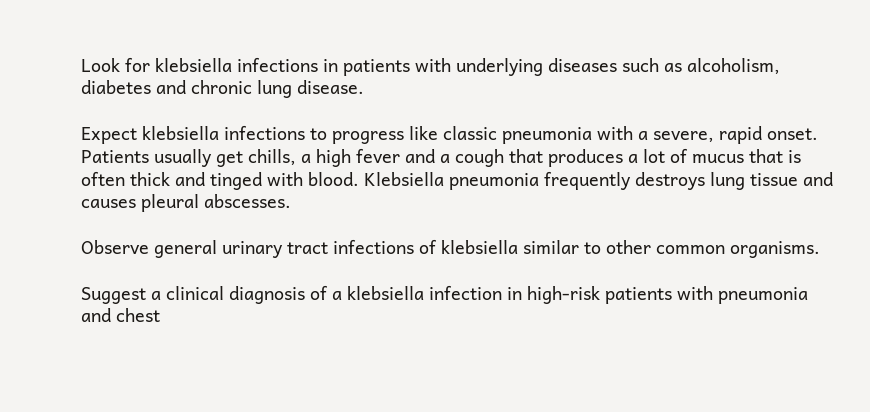Look for klebsiella infections in patients with underlying diseases such as alcoholism, diabetes and chronic lung disease.

Expect klebsiella infections to progress like classic pneumonia with a severe, rapid onset. Patients usually get chills, a high fever and a cough that produces a lot of mucus that is often thick and tinged with blood. Klebsiella pneumonia frequently destroys lung tissue and causes pleural abscesses.

Observe general urinary tract infections of klebsiella similar to other common organisms.

Suggest a clinical diagnosis of a klebsiella infection in high-risk patients with pneumonia and chest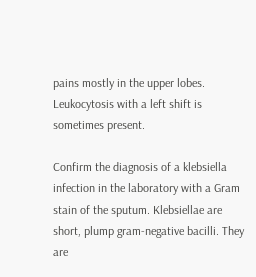pains mostly in the upper lobes. Leukocytosis with a left shift is sometimes present.

Confirm the diagnosis of a klebsiella infection in the laboratory with a Gram stain of the sputum. Klebsiellae are short, plump gram-negative bacilli. They are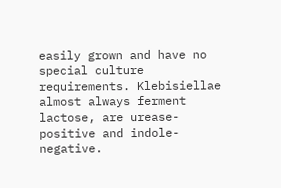easily grown and have no special culture requirements. Klebisiellae almost always ferment lactose, are urease-positive and indole-negative.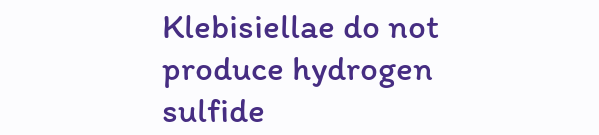Klebisiellae do not produce hydrogen sulfide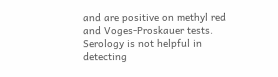and are positive on methyl red and Voges-Proskauer tests. Serology is not helpful in detecting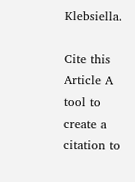Klebsiella.

Cite this Article A tool to create a citation to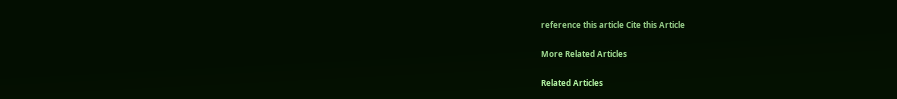reference this article Cite this Article

More Related Articles

Related Articles